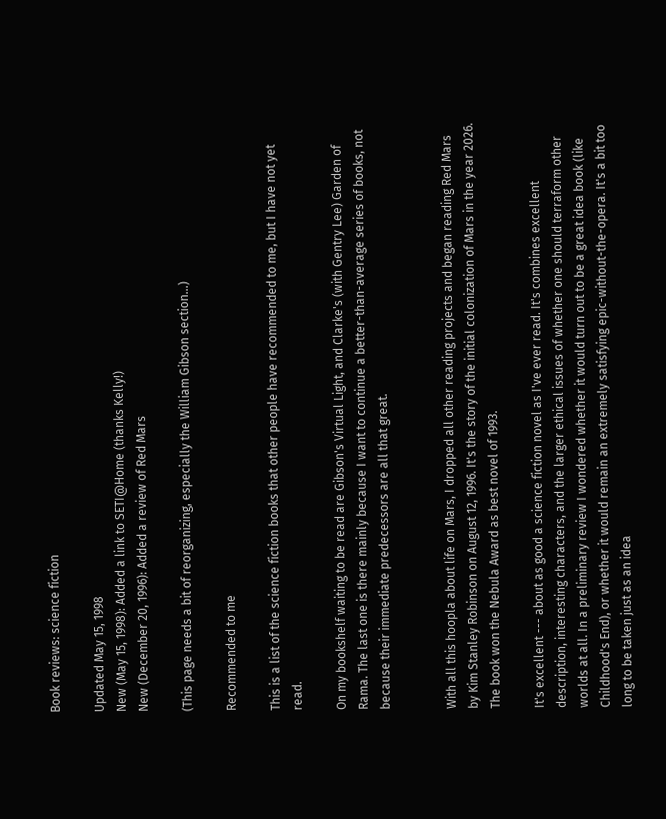Book reviews: science fiction

Updated May 15, 1998
New (May 15, 1998): Added a link to SETI@Home (thanks Kelly!)
New (December 20, 1996): Added a review of Red Mars

(This page needs a bit of reorganizing, especially the William Gibson section...)

Recommended to me

This is a list of the science fiction books that other people have recommended to me, but I have not yet read.

On my bookshelf waiting to be read are Gibson's Virtual Light, and Clarke's (with Gentry Lee) Garden of Rama. The last one is there mainly because I want to continue a better-than-average series of books, not because their immediate predecessors are all that great.


With all this hoopla about life on Mars, I dropped all other reading projects and began reading Red Mars by Kim Stanley Robinson on August 12, 1996. It's the story of the initial colonization of Mars in the year 2026. The book won the Nebula Award as best novel of 1993.

It's excellent --- about as good a science fiction novel as I've ever read. It's combines excellent description, interesting characters, and the larger ethical issues of whether one should terraform other worlds at all. In a preliminary review I wondered whether it would turn out to be a great idea book (like Childhood's End), or whether it would remain an extremely satisfying epic-without-the-opera. It's a bit too long to be taken just as an idea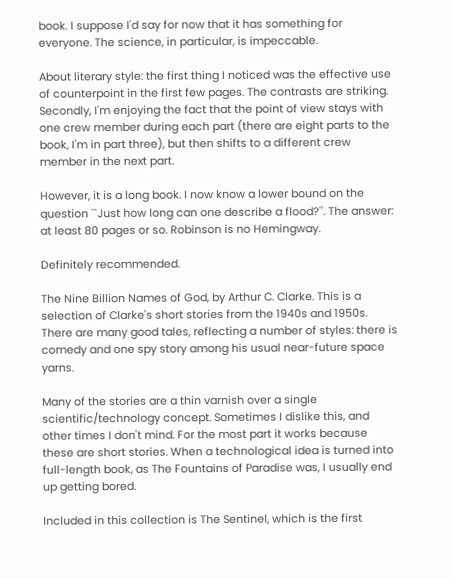book. I suppose I'd say for now that it has something for everyone. The science, in particular, is impeccable.

About literary style: the first thing I noticed was the effective use of counterpoint in the first few pages. The contrasts are striking. Secondly, I'm enjoying the fact that the point of view stays with one crew member during each part (there are eight parts to the book, I'm in part three), but then shifts to a different crew member in the next part.

However, it is a long book. I now know a lower bound on the question ``Just how long can one describe a flood?''. The answer: at least 80 pages or so. Robinson is no Hemingway.

Definitely recommended.

The Nine Billion Names of God, by Arthur C. Clarke. This is a selection of Clarke's short stories from the 1940s and 1950s. There are many good tales, reflecting a number of styles: there is comedy and one spy story among his usual near-future space yarns.

Many of the stories are a thin varnish over a single scientific/technology concept. Sometimes I dislike this, and other times I don't mind. For the most part it works because these are short stories. When a technological idea is turned into full-length book, as The Fountains of Paradise was, I usually end up getting bored.

Included in this collection is The Sentinel, which is the first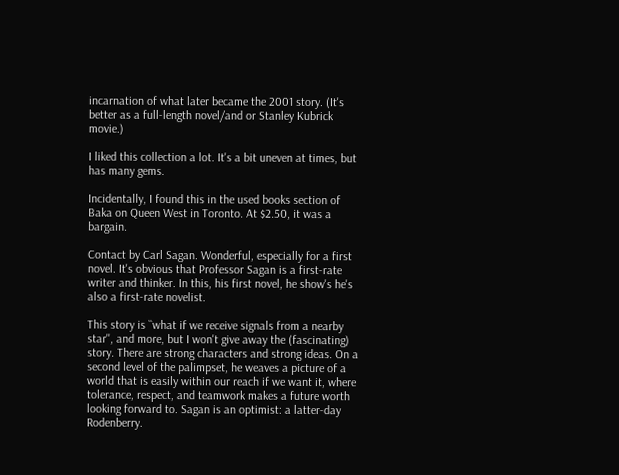incarnation of what later became the 2001 story. (It's better as a full-length novel/and or Stanley Kubrick movie.)

I liked this collection a lot. It's a bit uneven at times, but has many gems.

Incidentally, I found this in the used books section of Baka on Queen West in Toronto. At $2.50, it was a bargain.

Contact by Carl Sagan. Wonderful, especially for a first novel. It's obvious that Professor Sagan is a first-rate writer and thinker. In this, his first novel, he show's he's also a first-rate novelist.

This story is ``what if we receive signals from a nearby star'', and more, but I won't give away the (fascinating) story. There are strong characters and strong ideas. On a second level of the palimpset, he weaves a picture of a world that is easily within our reach if we want it, where tolerance, respect, and teamwork makes a future worth looking forward to. Sagan is an optimist: a latter-day Rodenberry.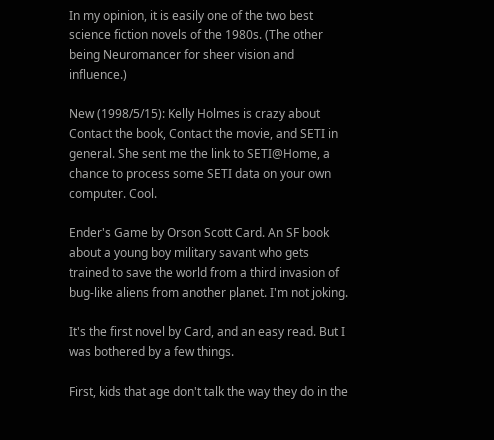In my opinion, it is easily one of the two best science fiction novels of the 1980s. (The other being Neuromancer for sheer vision and influence.)

New (1998/5/15): Kelly Holmes is crazy about Contact the book, Contact the movie, and SETI in general. She sent me the link to SETI@Home, a chance to process some SETI data on your own computer. Cool.

Ender's Game by Orson Scott Card. An SF book about a young boy military savant who gets trained to save the world from a third invasion of bug-like aliens from another planet. I'm not joking.

It's the first novel by Card, and an easy read. But I was bothered by a few things.

First, kids that age don't talk the way they do in the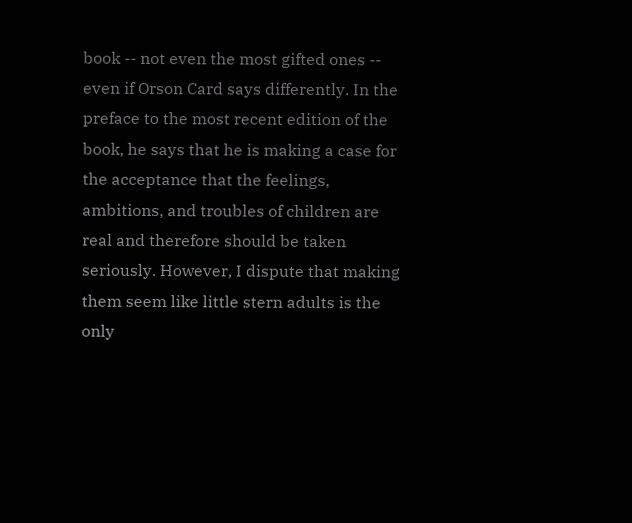book -- not even the most gifted ones -- even if Orson Card says differently. In the preface to the most recent edition of the book, he says that he is making a case for the acceptance that the feelings, ambitions, and troubles of children are real and therefore should be taken seriously. However, I dispute that making them seem like little stern adults is the only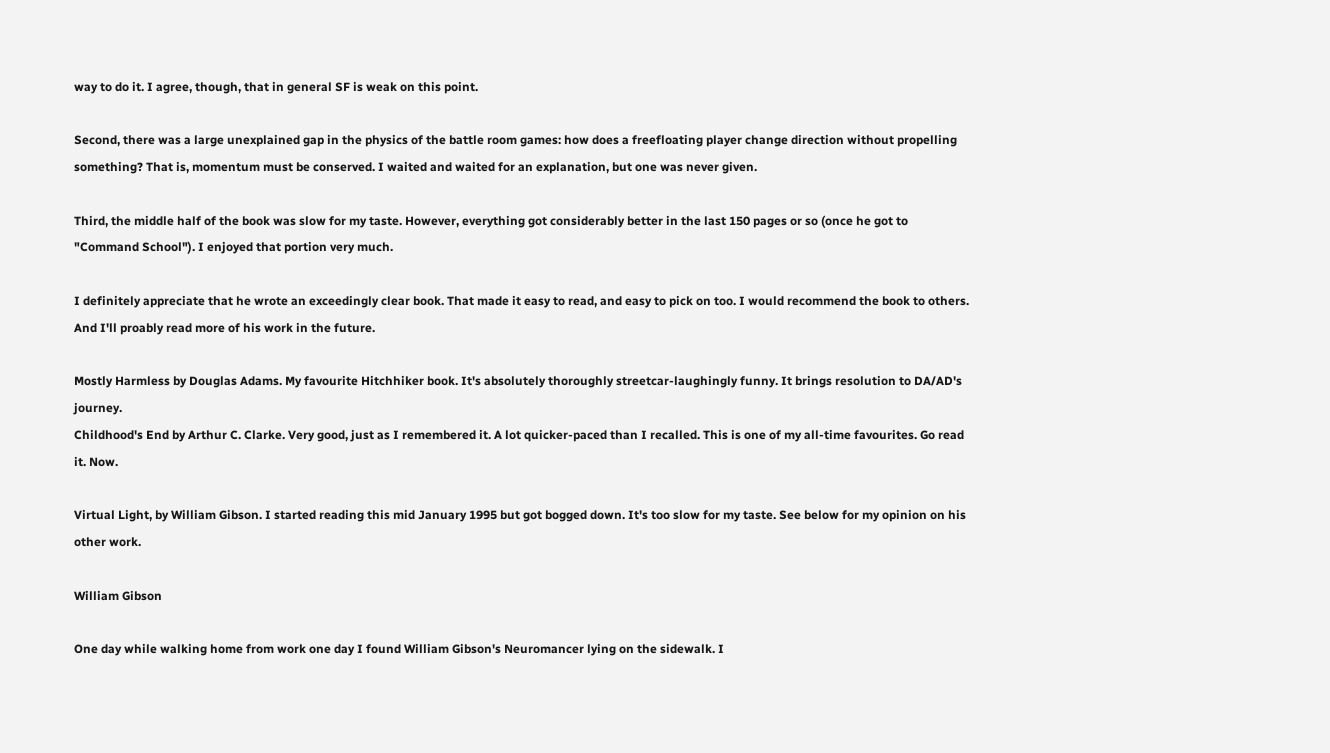way to do it. I agree, though, that in general SF is weak on this point.

Second, there was a large unexplained gap in the physics of the battle room games: how does a freefloating player change direction without propelling something? That is, momentum must be conserved. I waited and waited for an explanation, but one was never given.

Third, the middle half of the book was slow for my taste. However, everything got considerably better in the last 150 pages or so (once he got to "Command School"). I enjoyed that portion very much.

I definitely appreciate that he wrote an exceedingly clear book. That made it easy to read, and easy to pick on too. I would recommend the book to others. And I'll proably read more of his work in the future.

Mostly Harmless by Douglas Adams. My favourite Hitchhiker book. It's absolutely thoroughly streetcar-laughingly funny. It brings resolution to DA/AD's journey.
Childhood's End by Arthur C. Clarke. Very good, just as I remembered it. A lot quicker-paced than I recalled. This is one of my all-time favourites. Go read it. Now.

Virtual Light, by William Gibson. I started reading this mid January 1995 but got bogged down. It's too slow for my taste. See below for my opinion on his other work.

William Gibson

One day while walking home from work one day I found William Gibson's Neuromancer lying on the sidewalk. I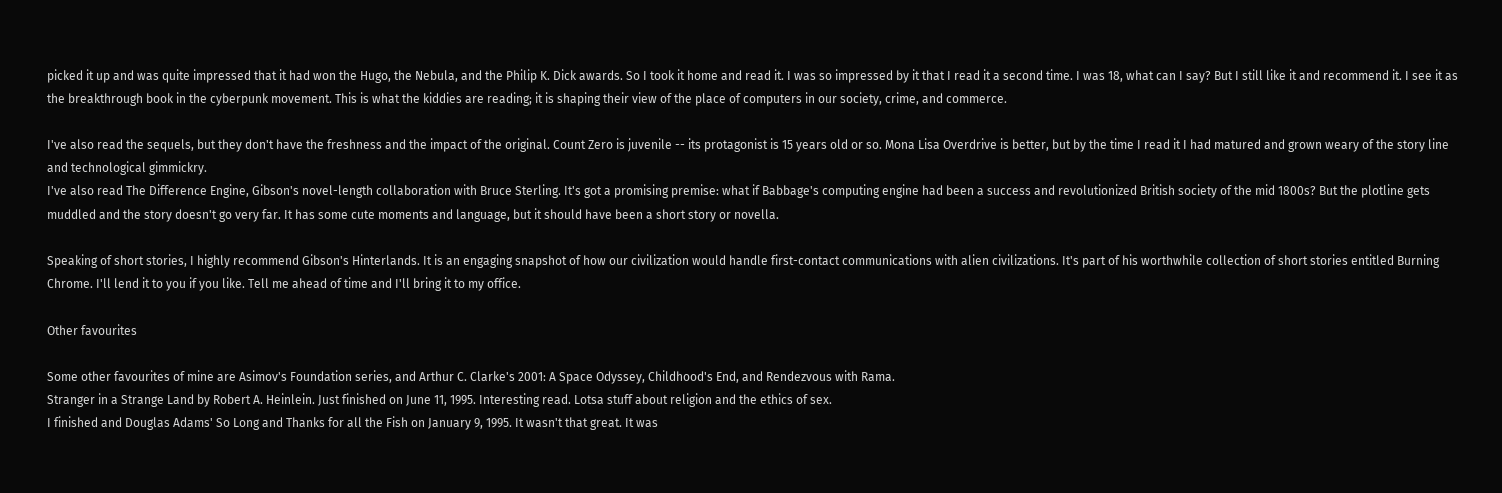picked it up and was quite impressed that it had won the Hugo, the Nebula, and the Philip K. Dick awards. So I took it home and read it. I was so impressed by it that I read it a second time. I was 18, what can I say? But I still like it and recommend it. I see it as the breakthrough book in the cyberpunk movement. This is what the kiddies are reading; it is shaping their view of the place of computers in our society, crime, and commerce.

I've also read the sequels, but they don't have the freshness and the impact of the original. Count Zero is juvenile -- its protagonist is 15 years old or so. Mona Lisa Overdrive is better, but by the time I read it I had matured and grown weary of the story line and technological gimmickry.
I've also read The Difference Engine, Gibson's novel-length collaboration with Bruce Sterling. It's got a promising premise: what if Babbage's computing engine had been a success and revolutionized British society of the mid 1800s? But the plotline gets muddled and the story doesn't go very far. It has some cute moments and language, but it should have been a short story or novella.

Speaking of short stories, I highly recommend Gibson's Hinterlands. It is an engaging snapshot of how our civilization would handle first-contact communications with alien civilizations. It's part of his worthwhile collection of short stories entitled Burning Chrome. I'll lend it to you if you like. Tell me ahead of time and I'll bring it to my office.

Other favourites

Some other favourites of mine are Asimov's Foundation series, and Arthur C. Clarke's 2001: A Space Odyssey, Childhood's End, and Rendezvous with Rama.
Stranger in a Strange Land by Robert A. Heinlein. Just finished on June 11, 1995. Interesting read. Lotsa stuff about religion and the ethics of sex.
I finished and Douglas Adams' So Long and Thanks for all the Fish on January 9, 1995. It wasn't that great. It was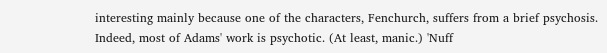interesting mainly because one of the characters, Fenchurch, suffers from a brief psychosis. Indeed, most of Adams' work is psychotic. (At least, manic.) 'Nuff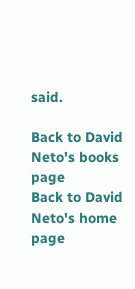said.

Back to David Neto's books page
Back to David Neto's home page